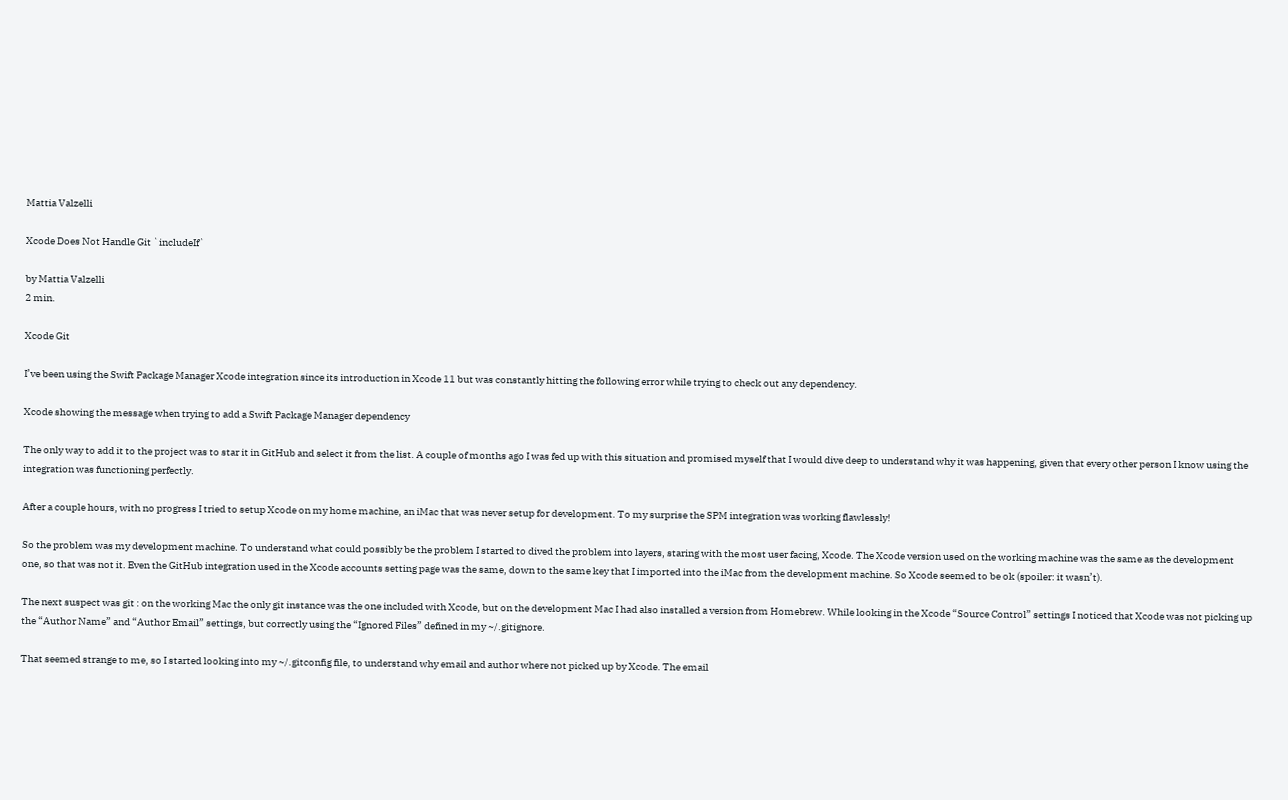Mattia Valzelli

Xcode Does Not Handle Git `includeIf`

by Mattia Valzelli
2 min.

Xcode Git

I’ve been using the Swift Package Manager Xcode integration since its introduction in Xcode 11 but was constantly hitting the following error while trying to check out any dependency.

Xcode showing the message when trying to add a Swift Package Manager dependency

The only way to add it to the project was to star it in GitHub and select it from the list. A couple of months ago I was fed up with this situation and promised myself that I would dive deep to understand why it was happening, given that every other person I know using the integration was functioning perfectly.

After a couple hours, with no progress I tried to setup Xcode on my home machine, an iMac that was never setup for development. To my surprise the SPM integration was working flawlessly!

So the problem was my development machine. To understand what could possibly be the problem I started to dived the problem into layers, staring with the most user facing, Xcode. The Xcode version used on the working machine was the same as the development one, so that was not it. Even the GitHub integration used in the Xcode accounts setting page was the same, down to the same key that I imported into the iMac from the development machine. So Xcode seemed to be ok (spoiler: it wasn’t).

The next suspect was git : on the working Mac the only git instance was the one included with Xcode, but on the development Mac I had also installed a version from Homebrew. While looking in the Xcode “Source Control” settings I noticed that Xcode was not picking up the “Author Name” and “Author Email” settings, but correctly using the “Ignored Files” defined in my ~/.gitignore.

That seemed strange to me, so I started looking into my ~/.gitconfig file, to understand why email and author where not picked up by Xcode. The email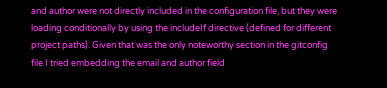and author were not directly included in the configuration file, but they were loading conditionally by using the includeIf directive (defined for different project paths). Given that was the only noteworthy section in the gitconfig file I tried embedding the email and author field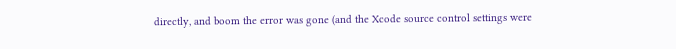directly, and boom the error was gone (and the Xcode source control settings were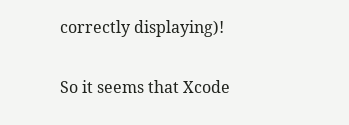correctly displaying)!

So it seems that Xcode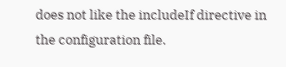does not like the includeIf directive in the configuration file.